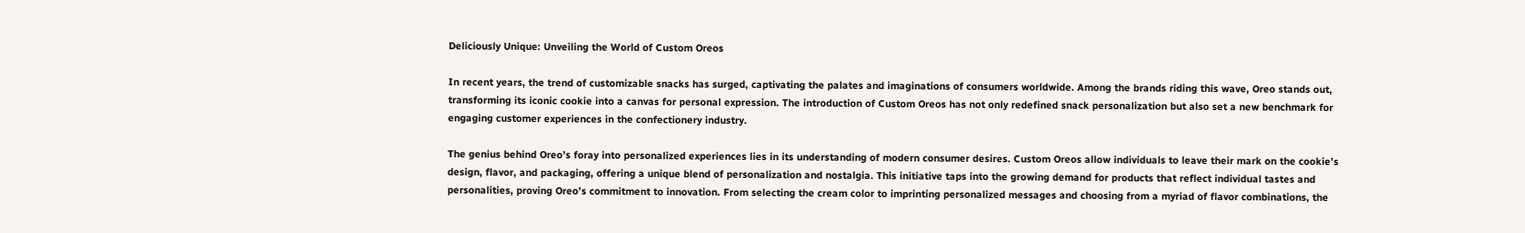Deliciously Unique: Unveiling the World of Custom Oreos

In recent years, the trend of customizable snacks has surged, captivating the palates and imaginations of consumers worldwide. Among the brands riding this wave, Oreo stands out, transforming its iconic cookie into a canvas for personal expression. The introduction of Custom Oreos has not only redefined snack personalization but also set a new benchmark for engaging customer experiences in the confectionery industry.

The genius behind Oreo’s foray into personalized experiences lies in its understanding of modern consumer desires. Custom Oreos allow individuals to leave their mark on the cookie’s design, flavor, and packaging, offering a unique blend of personalization and nostalgia. This initiative taps into the growing demand for products that reflect individual tastes and personalities, proving Oreo’s commitment to innovation. From selecting the cream color to imprinting personalized messages and choosing from a myriad of flavor combinations, the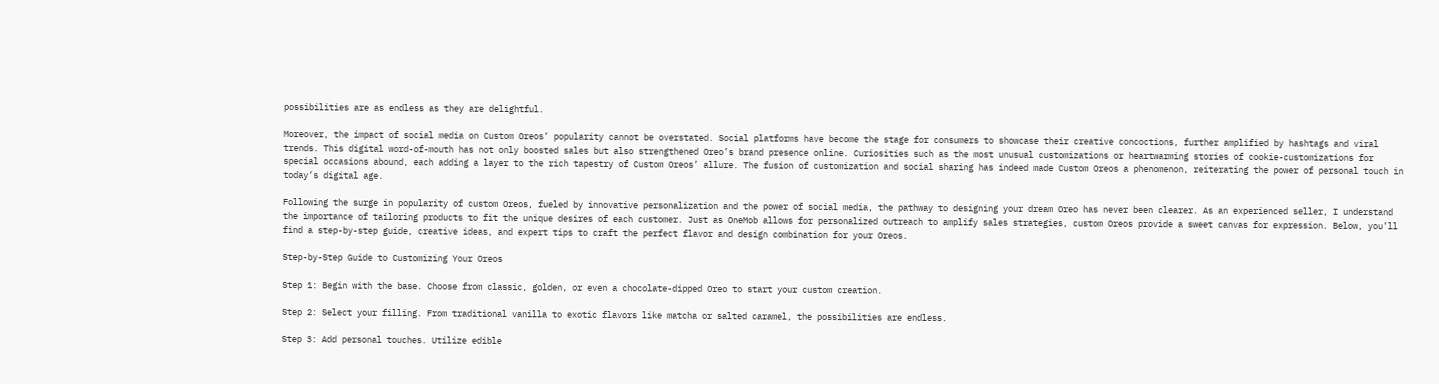possibilities are as endless as they are delightful.

Moreover, the impact of social media on Custom Oreos’ popularity cannot be overstated. Social platforms have become the stage for consumers to showcase their creative concoctions, further amplified by hashtags and viral trends. This digital word-of-mouth has not only boosted sales but also strengthened Oreo’s brand presence online. Curiosities such as the most unusual customizations or heartwarming stories of cookie-customizations for special occasions abound, each adding a layer to the rich tapestry of Custom Oreos’ allure. The fusion of customization and social sharing has indeed made Custom Oreos a phenomenon, reiterating the power of personal touch in today’s digital age.

Following the surge in popularity of custom Oreos, fueled by innovative personalization and the power of social media, the pathway to designing your dream Oreo has never been clearer. As an experienced seller, I understand the importance of tailoring products to fit the unique desires of each customer. Just as OneMob allows for personalized outreach to amplify sales strategies, custom Oreos provide a sweet canvas for expression. Below, you’ll find a step-by-step guide, creative ideas, and expert tips to craft the perfect flavor and design combination for your Oreos.

Step-by-Step Guide to Customizing Your Oreos

Step 1: Begin with the base. Choose from classic, golden, or even a chocolate-dipped Oreo to start your custom creation.

Step 2: Select your filling. From traditional vanilla to exotic flavors like matcha or salted caramel, the possibilities are endless.

Step 3: Add personal touches. Utilize edible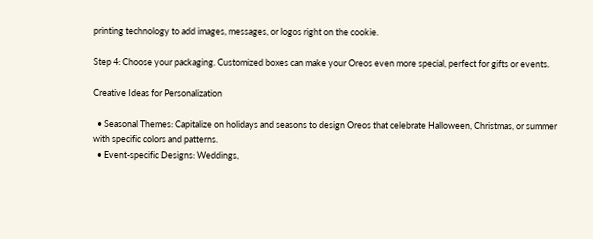printing technology to add images, messages, or logos right on the cookie.

Step 4: Choose your packaging. Customized boxes can make your Oreos even more special, perfect for gifts or events.

Creative Ideas for Personalization

  • Seasonal Themes: Capitalize on holidays and seasons to design Oreos that celebrate Halloween, Christmas, or summer with specific colors and patterns.
  • Event-specific Designs: Weddings,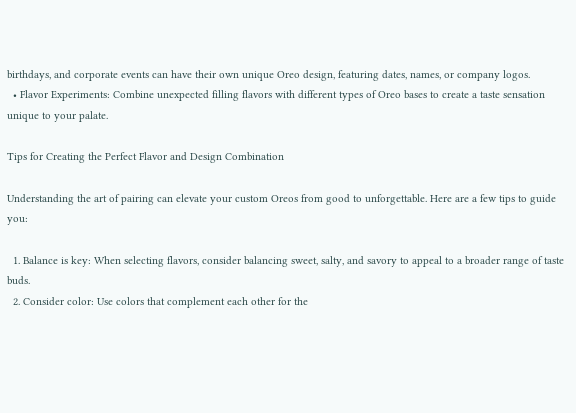birthdays, and corporate events can have their own unique Oreo design, featuring dates, names, or company logos.
  • Flavor Experiments: Combine unexpected filling flavors with different types of Oreo bases to create a taste sensation unique to your palate.

Tips for Creating the Perfect Flavor and Design Combination

Understanding the art of pairing can elevate your custom Oreos from good to unforgettable. Here are a few tips to guide you:

  1. Balance is key: When selecting flavors, consider balancing sweet, salty, and savory to appeal to a broader range of taste buds.
  2. Consider color: Use colors that complement each other for the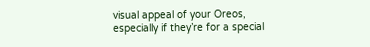visual appeal of your Oreos, especially if they’re for a special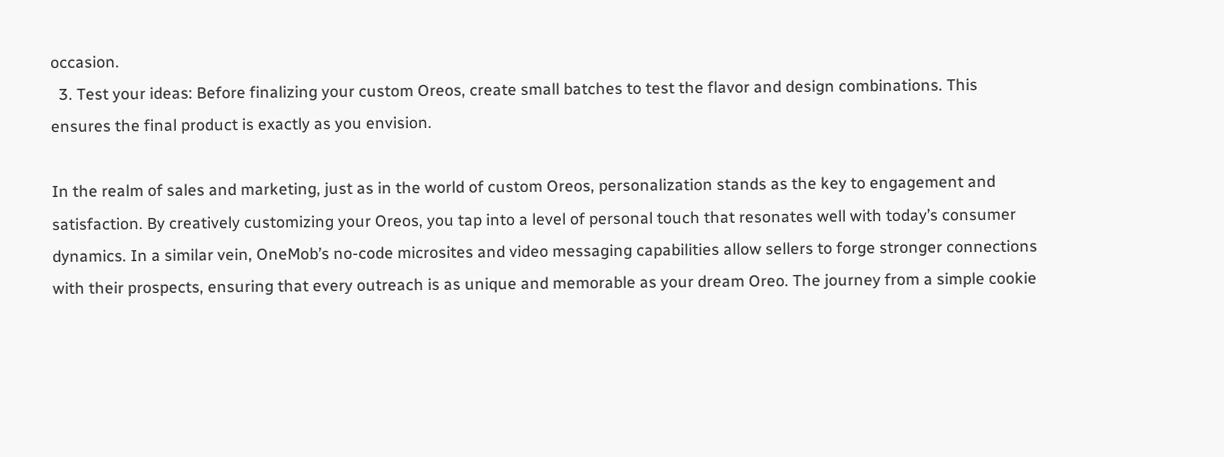occasion.
  3. Test your ideas: Before finalizing your custom Oreos, create small batches to test the flavor and design combinations. This ensures the final product is exactly as you envision.

In the realm of sales and marketing, just as in the world of custom Oreos, personalization stands as the key to engagement and satisfaction. By creatively customizing your Oreos, you tap into a level of personal touch that resonates well with today’s consumer dynamics. In a similar vein, OneMob’s no-code microsites and video messaging capabilities allow sellers to forge stronger connections with their prospects, ensuring that every outreach is as unique and memorable as your dream Oreo. The journey from a simple cookie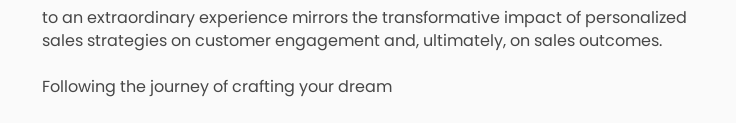to an extraordinary experience mirrors the transformative impact of personalized sales strategies on customer engagement and, ultimately, on sales outcomes.

Following the journey of crafting your dream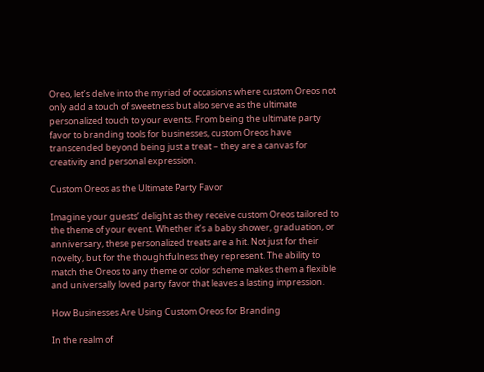Oreo, let’s delve into the myriad of occasions where custom Oreos not only add a touch of sweetness but also serve as the ultimate personalized touch to your events. From being the ultimate party favor to branding tools for businesses, custom Oreos have transcended beyond being just a treat – they are a canvas for creativity and personal expression.

Custom Oreos as the Ultimate Party Favor

Imagine your guests’ delight as they receive custom Oreos tailored to the theme of your event. Whether it’s a baby shower, graduation, or anniversary, these personalized treats are a hit. Not just for their novelty, but for the thoughtfulness they represent. The ability to match the Oreos to any theme or color scheme makes them a flexible and universally loved party favor that leaves a lasting impression.

How Businesses Are Using Custom Oreos for Branding

In the realm of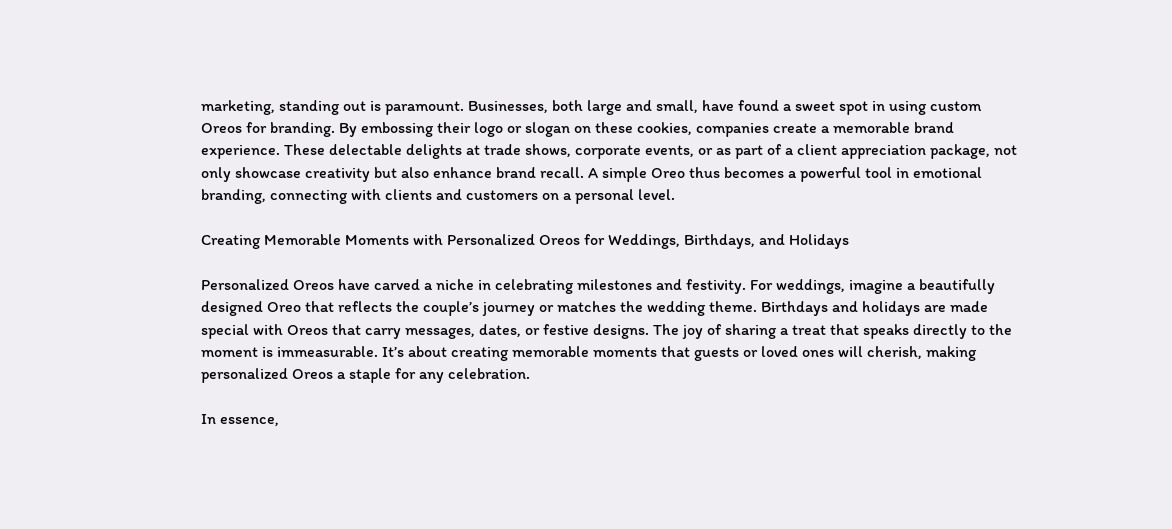marketing, standing out is paramount. Businesses, both large and small, have found a sweet spot in using custom Oreos for branding. By embossing their logo or slogan on these cookies, companies create a memorable brand experience. These delectable delights at trade shows, corporate events, or as part of a client appreciation package, not only showcase creativity but also enhance brand recall. A simple Oreo thus becomes a powerful tool in emotional branding, connecting with clients and customers on a personal level.

Creating Memorable Moments with Personalized Oreos for Weddings, Birthdays, and Holidays

Personalized Oreos have carved a niche in celebrating milestones and festivity. For weddings, imagine a beautifully designed Oreo that reflects the couple’s journey or matches the wedding theme. Birthdays and holidays are made special with Oreos that carry messages, dates, or festive designs. The joy of sharing a treat that speaks directly to the moment is immeasurable. It’s about creating memorable moments that guests or loved ones will cherish, making personalized Oreos a staple for any celebration.

In essence,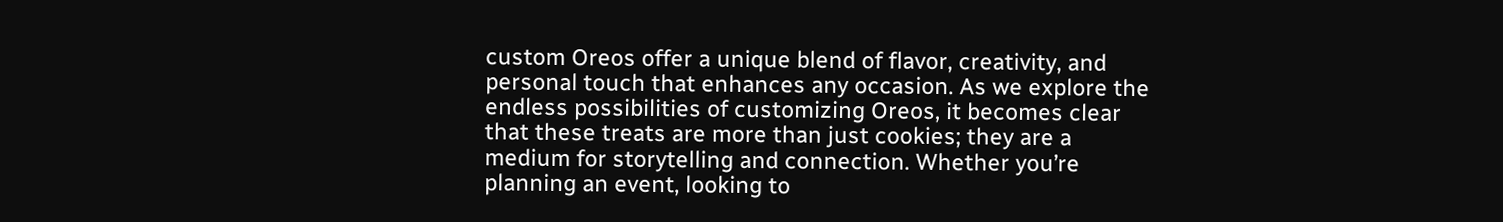custom Oreos offer a unique blend of flavor, creativity, and personal touch that enhances any occasion. As we explore the endless possibilities of customizing Oreos, it becomes clear that these treats are more than just cookies; they are a medium for storytelling and connection. Whether you’re planning an event, looking to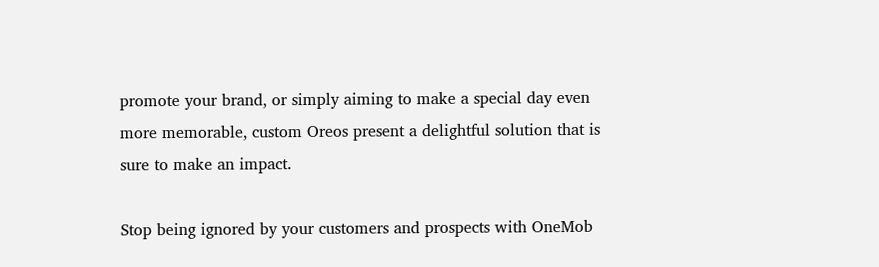promote your brand, or simply aiming to make a special day even more memorable, custom Oreos present a delightful solution that is sure to make an impact.

Stop being ignored by your customers and prospects with OneMob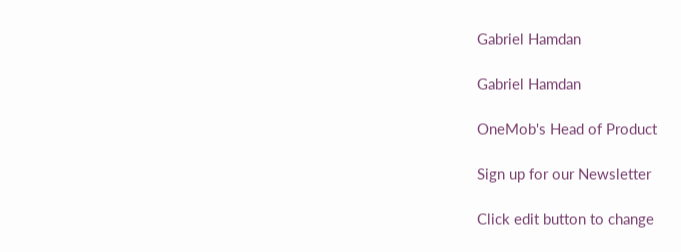Gabriel Hamdan

Gabriel Hamdan

OneMob's Head of Product

Sign up for our Newsletter

Click edit button to change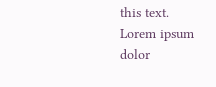this text. Lorem ipsum dolor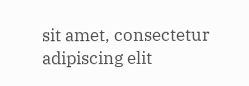sit amet, consectetur adipiscing elit